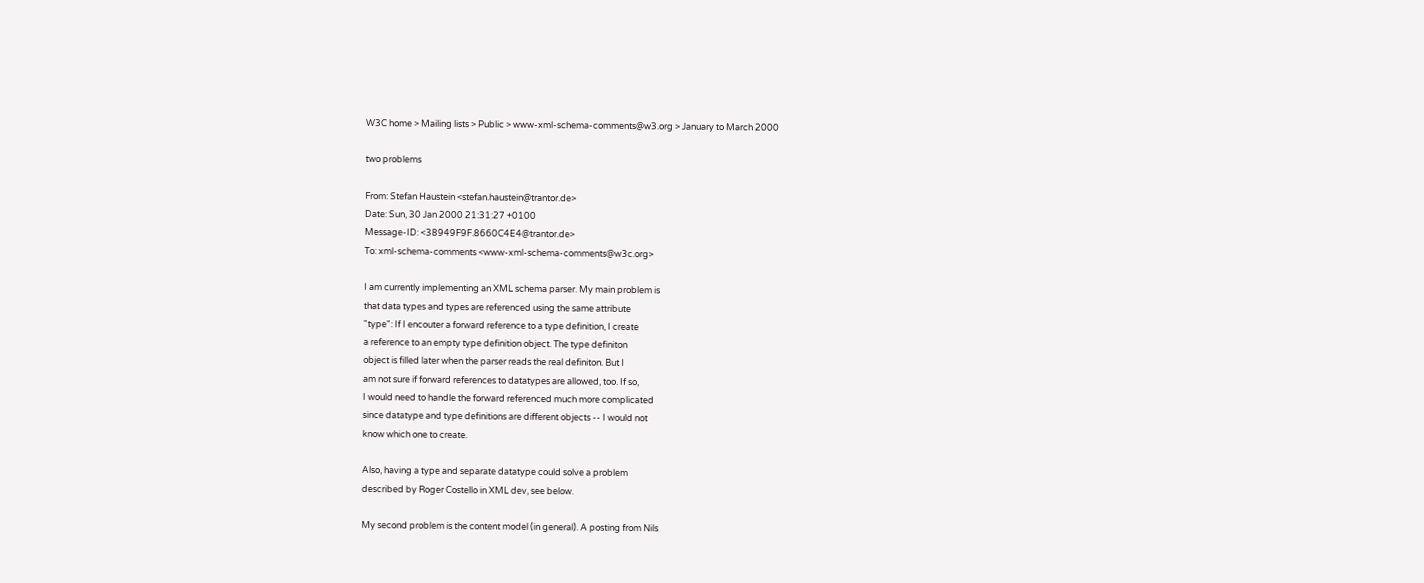W3C home > Mailing lists > Public > www-xml-schema-comments@w3.org > January to March 2000

two problems

From: Stefan Haustein <stefan.haustein@trantor.de>
Date: Sun, 30 Jan 2000 21:31:27 +0100
Message-ID: <38949F9F.8660C4E4@trantor.de>
To: xml-schema-comments <www-xml-schema-comments@w3c.org>

I am currently implementing an XML schema parser. My main problem is
that data types and types are referenced using the same attribute
"type": If I encouter a forward reference to a type definition, I create
a reference to an empty type definition object. The type definiton
object is filled later when the parser reads the real definiton. But I
am not sure if forward references to datatypes are allowed, too. If so,
I would need to handle the forward referenced much more complicated
since datatype and type definitions are different objects -- I would not
know which one to create.

Also, having a type and separate datatype could solve a problem
described by Roger Costello in XML dev, see below.

My second problem is the content model (in general). A posting from Nils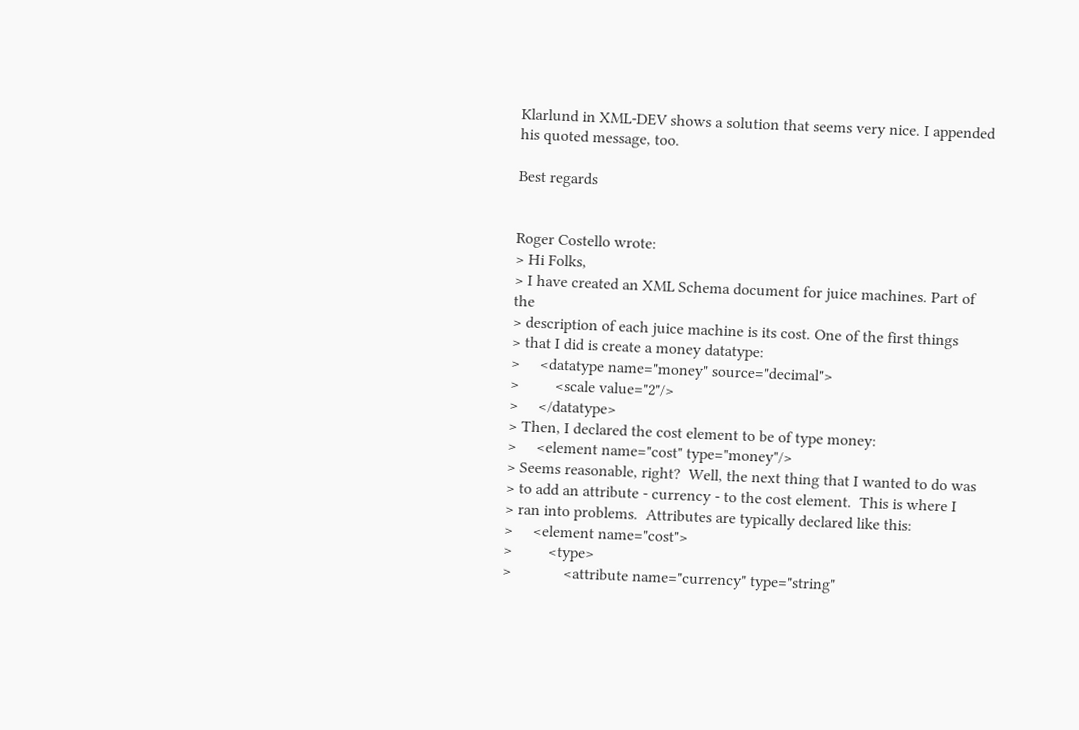Klarlund in XML-DEV shows a solution that seems very nice. I appended
his quoted message, too.

Best regards


Roger Costello wrote:
> Hi Folks,
> I have created an XML Schema document for juice machines. Part of the
> description of each juice machine is its cost. One of the first things
> that I did is create a money datatype:
>     <datatype name="money" source="decimal">
>         <scale value="2"/>
>     </datatype>
> Then, I declared the cost element to be of type money:
>     <element name="cost" type="money"/>
> Seems reasonable, right?  Well, the next thing that I wanted to do was
> to add an attribute - currency - to the cost element.  This is where I
> ran into problems.  Attributes are typically declared like this:
>     <element name="cost">
>         <type>
>             <attribute name="currency" type="string"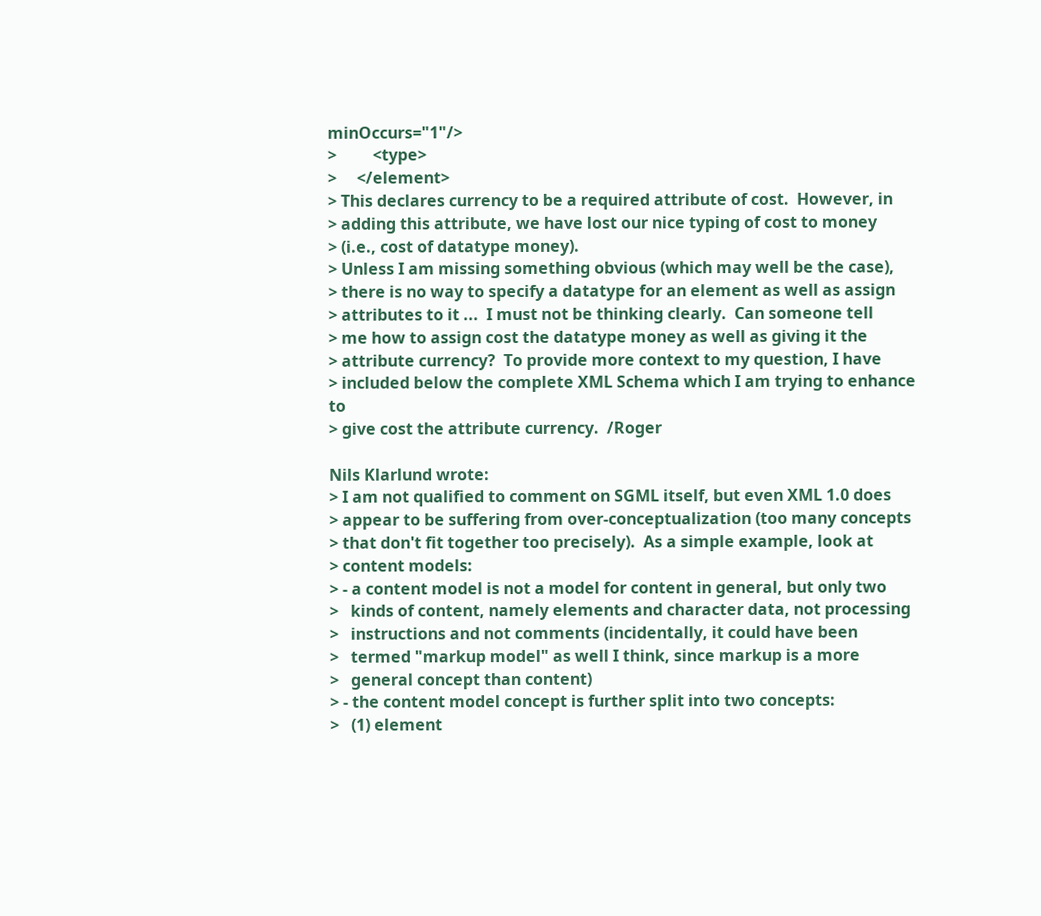minOccurs="1"/>
>         <type>
>     </element>
> This declares currency to be a required attribute of cost.  However, in
> adding this attribute, we have lost our nice typing of cost to money
> (i.e., cost of datatype money).
> Unless I am missing something obvious (which may well be the case),
> there is no way to specify a datatype for an element as well as assign
> attributes to it ...  I must not be thinking clearly.  Can someone tell
> me how to assign cost the datatype money as well as giving it the
> attribute currency?  To provide more context to my question, I have
> included below the complete XML Schema which I am trying to enhance to
> give cost the attribute currency.  /Roger

Nils Klarlund wrote:
> I am not qualified to comment on SGML itself, but even XML 1.0 does
> appear to be suffering from over-conceptualization (too many concepts
> that don't fit together too precisely).  As a simple example, look at
> content models:
> - a content model is not a model for content in general, but only two
>   kinds of content, namely elements and character data, not processing
>   instructions and not comments (incidentally, it could have been
>   termed "markup model" as well I think, since markup is a more
>   general concept than content)
> - the content model concept is further split into two concepts:
>   (1) element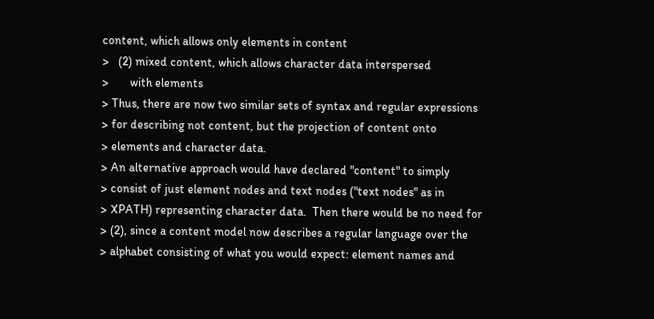content, which allows only elements in content
>   (2) mixed content, which allows character data interspersed
>       with elements
> Thus, there are now two similar sets of syntax and regular expressions
> for describing not content, but the projection of content onto
> elements and character data.
> An alternative approach would have declared "content" to simply
> consist of just element nodes and text nodes ("text nodes" as in
> XPATH) representing character data.  Then there would be no need for
> (2), since a content model now describes a regular language over the
> alphabet consisting of what you would expect: element names and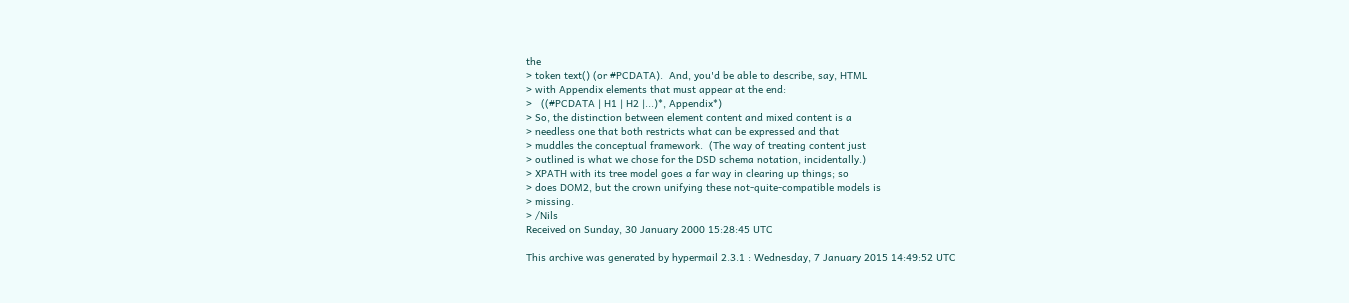the
> token text() (or #PCDATA).  And, you'd be able to describe, say, HTML
> with Appendix elements that must appear at the end:
>   ((#PCDATA | H1 | H2 |...)*, Appendix*)
> So, the distinction between element content and mixed content is a
> needless one that both restricts what can be expressed and that
> muddles the conceptual framework.  (The way of treating content just
> outlined is what we chose for the DSD schema notation, incidentally.)
> XPATH with its tree model goes a far way in clearing up things; so
> does DOM2, but the crown unifying these not-quite-compatible models is
> missing.
> /Nils
Received on Sunday, 30 January 2000 15:28:45 UTC

This archive was generated by hypermail 2.3.1 : Wednesday, 7 January 2015 14:49:52 UTC